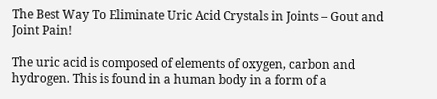The Best Way To Eliminate Uric Acid Crystals in Joints – Gout and Joint Pain!

The uric acid is composed of elements of oxygen, carbon and hydrogen. This is found in a human body in a form of a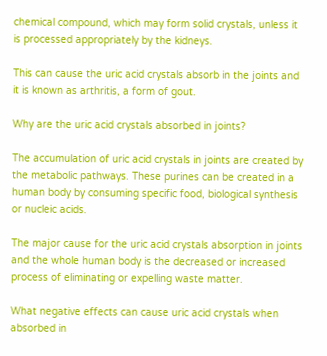chemical compound, which may form solid crystals, unless it is processed appropriately by the kidneys.

This can cause the uric acid crystals absorb in the joints and it is known as arthritis, a form of gout.

Why are the uric acid crystals absorbed in joints?

The accumulation of uric acid crystals in joints are created by the metabolic pathways. These purines can be created in a human body by consuming specific food, biological synthesis or nucleic acids.

The major cause for the uric acid crystals absorption in joints and the whole human body is the decreased or increased process of eliminating or expelling waste matter.

What negative effects can cause uric acid crystals when absorbed in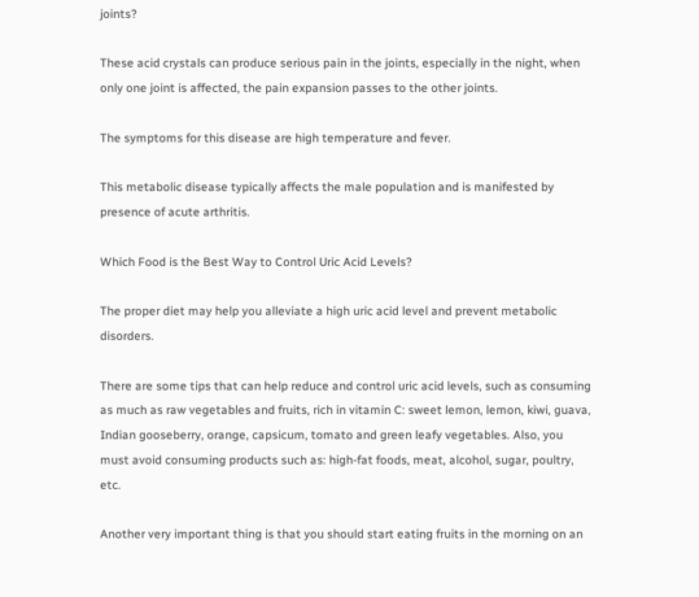joints?

These acid crystals can produce serious pain in the joints, especially in the night, when only one joint is affected, the pain expansion passes to the other joints.

The symptoms for this disease are high temperature and fever.

This metabolic disease typically affects the male population and is manifested by presence of acute arthritis.

Which Food is the Best Way to Control Uric Acid Levels?

The proper diet may help you alleviate a high uric acid level and prevent metabolic disorders.

There are some tips that can help reduce and control uric acid levels, such as consuming as much as raw vegetables and fruits, rich in vitamin C: sweet lemon, lemon, kiwi, guava, Indian gooseberry, orange, capsicum, tomato and green leafy vegetables. Also, you must avoid consuming products such as: high-fat foods, meat, alcohol, sugar, poultry, etc.

Another very important thing is that you should start eating fruits in the morning on an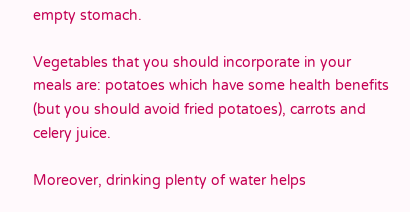empty stomach.

Vegetables that you should incorporate in your meals are: potatoes which have some health benefits (but you should avoid fried potatoes), carrots and celery juice.

Moreover, drinking plenty of water helps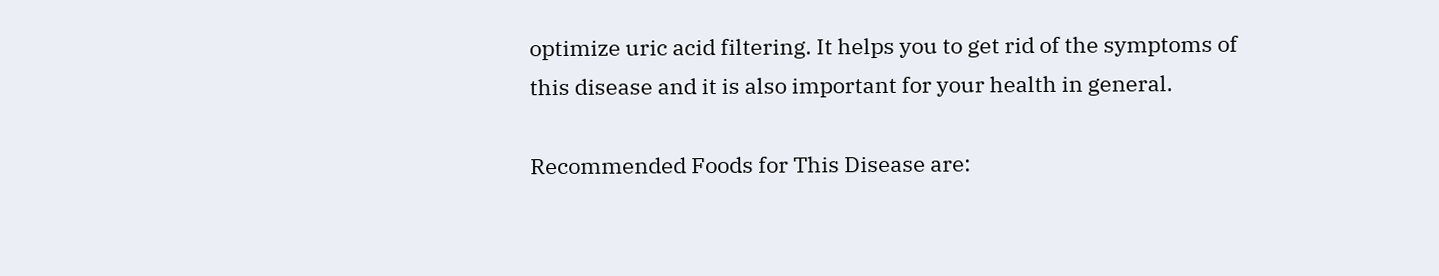optimize uric acid filtering. It helps you to get rid of the symptoms of this disease and it is also important for your health in general.

Recommended Foods for This Disease are: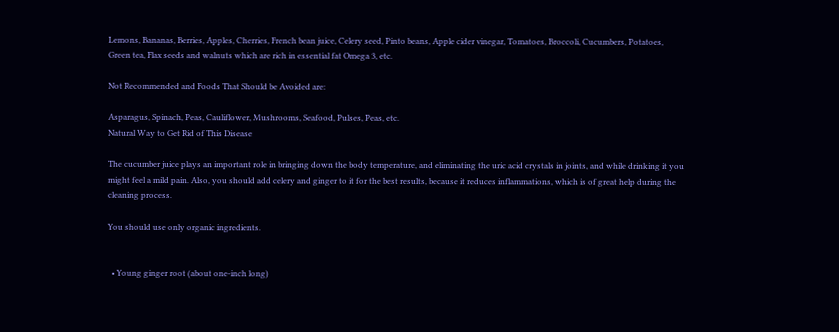Lemons, Bananas, Berries, Apples, Cherries, French bean juice, Celery seed, Pinto beans, Apple cider vinegar, Tomatoes, Broccoli, Cucumbers, Potatoes, Green tea, Flax seeds and walnuts which are rich in essential fat Omega 3, etc.

Not Recommended and Foods That Should be Avoided are:

Asparagus, Spinach, Peas, Cauliflower, Mushrooms, Seafood, Pulses, Peas, etc.
Natural Way to Get Rid of This Disease

The cucumber juice plays an important role in bringing down the body temperature, and eliminating the uric acid crystals in joints, and while drinking it you might feel a mild pain. Also, you should add celery and ginger to it for the best results, because it reduces inflammations, which is of great help during the cleaning process.

You should use only organic ingredients.


  • Young ginger root (about one-inch long)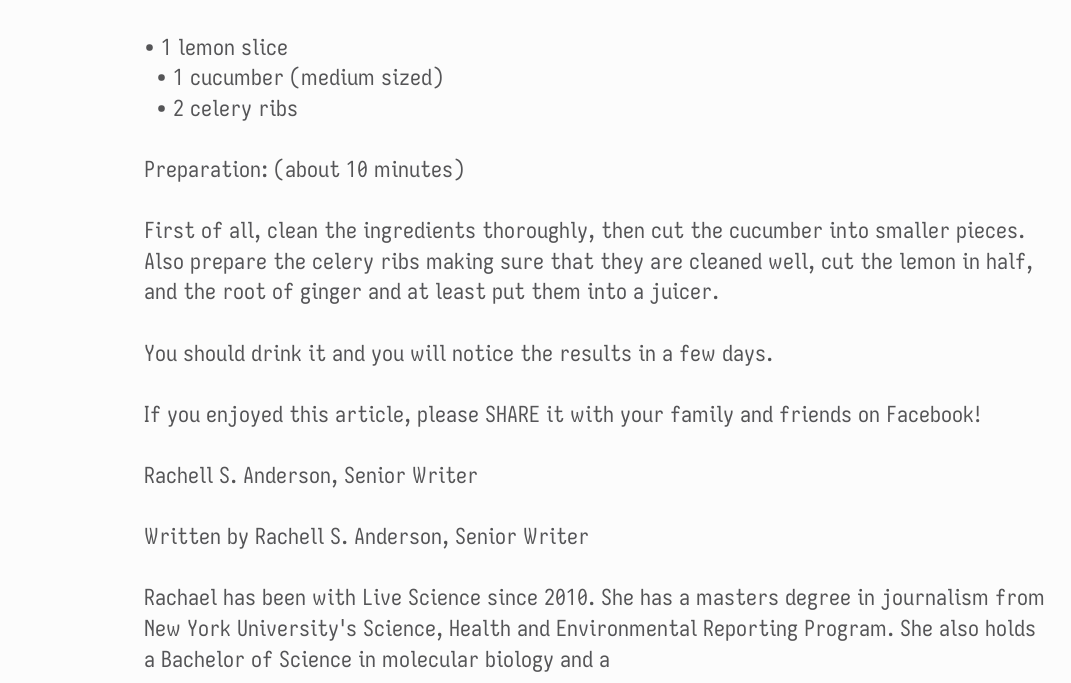• 1 lemon slice
  • 1 cucumber (medium sized)
  • 2 celery ribs

Preparation: (about 10 minutes)

First of all, clean the ingredients thoroughly, then cut the cucumber into smaller pieces. Also prepare the celery ribs making sure that they are cleaned well, cut the lemon in half, and the root of ginger and at least put them into a juicer.

You should drink it and you will notice the results in a few days.

If you enjoyed this article, please SHARE it with your family and friends on Facebook!

Rachell S. Anderson, Senior Writer

Written by Rachell S. Anderson, Senior Writer

Rachael has been with Live Science since 2010. She has a masters degree in journalism from New York University's Science, Health and Environmental Reporting Program. She also holds a Bachelor of Science in molecular biology and a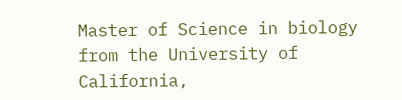Master of Science in biology from the University of California,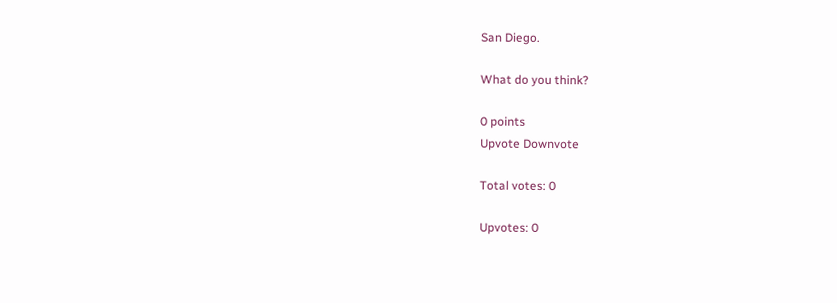San Diego.

What do you think?

0 points
Upvote Downvote

Total votes: 0

Upvotes: 0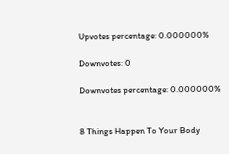Upvotes percentage: 0.000000%

Downvotes: 0

Downvotes percentage: 0.000000%


8 Things Happen To Your Body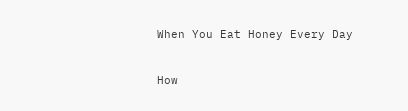When You Eat Honey Every Day


How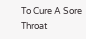To Cure A Sore Throat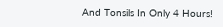And Tonsils In Only 4 Hours!